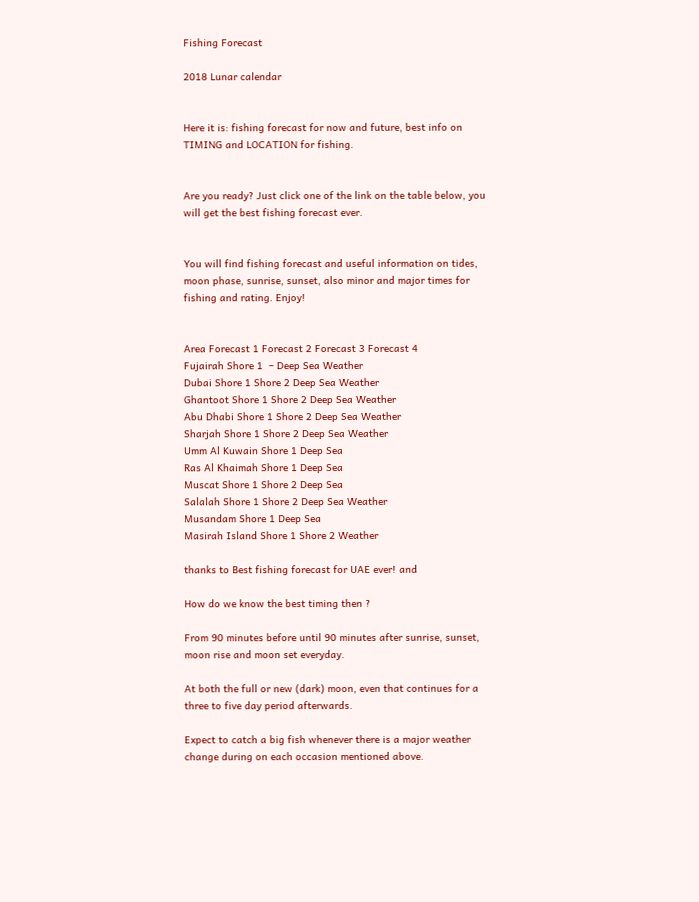Fishing Forecast

2018 Lunar calendar


Here it is: fishing forecast for now and future, best info on TIMING and LOCATION for fishing.


Are you ready? Just click one of the link on the table below, you will get the best fishing forecast ever.


You will find fishing forecast and useful information on tides, moon phase, sunrise, sunset, also minor and major times for fishing and rating. Enjoy!


Area Forecast 1 Forecast 2 Forecast 3 Forecast 4
Fujairah Shore 1  – Deep Sea Weather
Dubai Shore 1 Shore 2 Deep Sea Weather
Ghantoot Shore 1 Shore 2 Deep Sea Weather
Abu Dhabi Shore 1 Shore 2 Deep Sea Weather
Sharjah Shore 1 Shore 2 Deep Sea Weather
Umm Al Kuwain Shore 1 Deep Sea
Ras Al Khaimah Shore 1 Deep Sea
Muscat Shore 1 Shore 2 Deep Sea
Salalah Shore 1 Shore 2 Deep Sea Weather
Musandam Shore 1 Deep Sea
Masirah Island Shore 1 Shore 2 Weather

thanks to Best fishing forecast for UAE ever! and

How do we know the best timing then ?

From 90 minutes before until 90 minutes after sunrise, sunset, moon rise and moon set everyday.

At both the full or new (dark) moon, even that continues for a three to five day period afterwards.

Expect to catch a big fish whenever there is a major weather change during on each occasion mentioned above.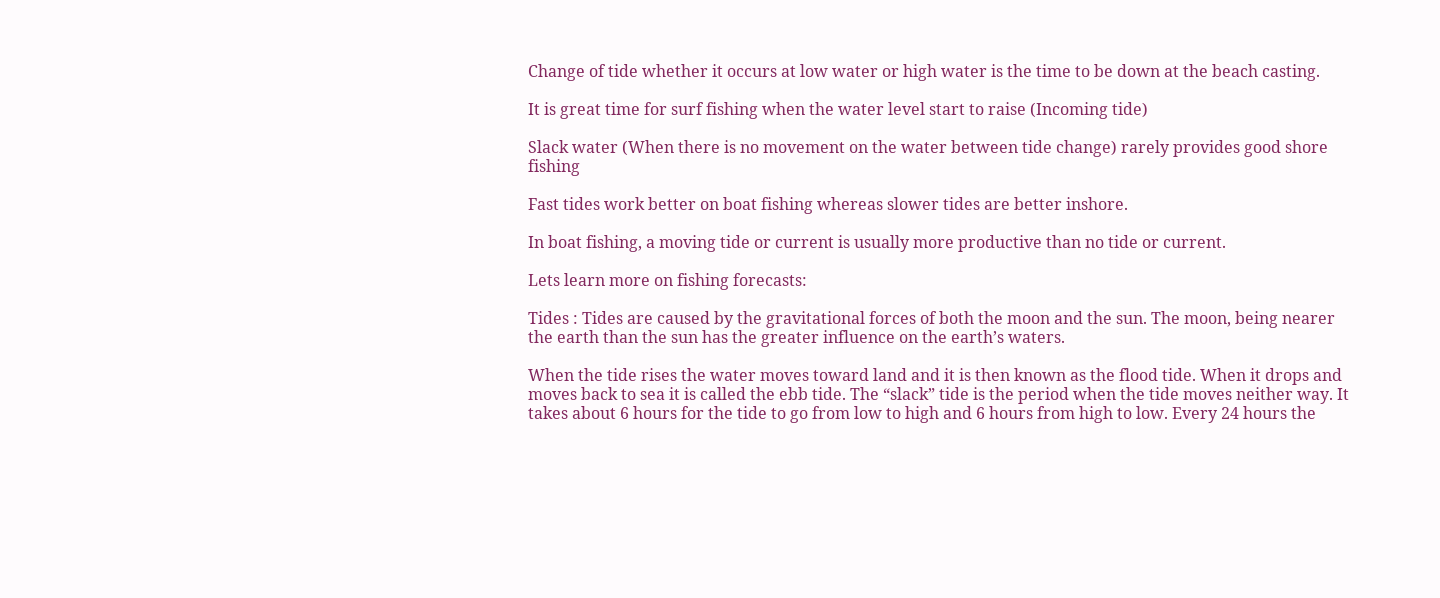Change of tide whether it occurs at low water or high water is the time to be down at the beach casting.

It is great time for surf fishing when the water level start to raise (Incoming tide)

Slack water (When there is no movement on the water between tide change) rarely provides good shore fishing

Fast tides work better on boat fishing whereas slower tides are better inshore.

In boat fishing, a moving tide or current is usually more productive than no tide or current.

Lets learn more on fishing forecasts:

Tides : Tides are caused by the gravitational forces of both the moon and the sun. The moon, being nearer the earth than the sun has the greater influence on the earth’s waters.

When the tide rises the water moves toward land and it is then known as the flood tide. When it drops and moves back to sea it is called the ebb tide. The “slack” tide is the period when the tide moves neither way. It takes about 6 hours for the tide to go from low to high and 6 hours from high to low. Every 24 hours the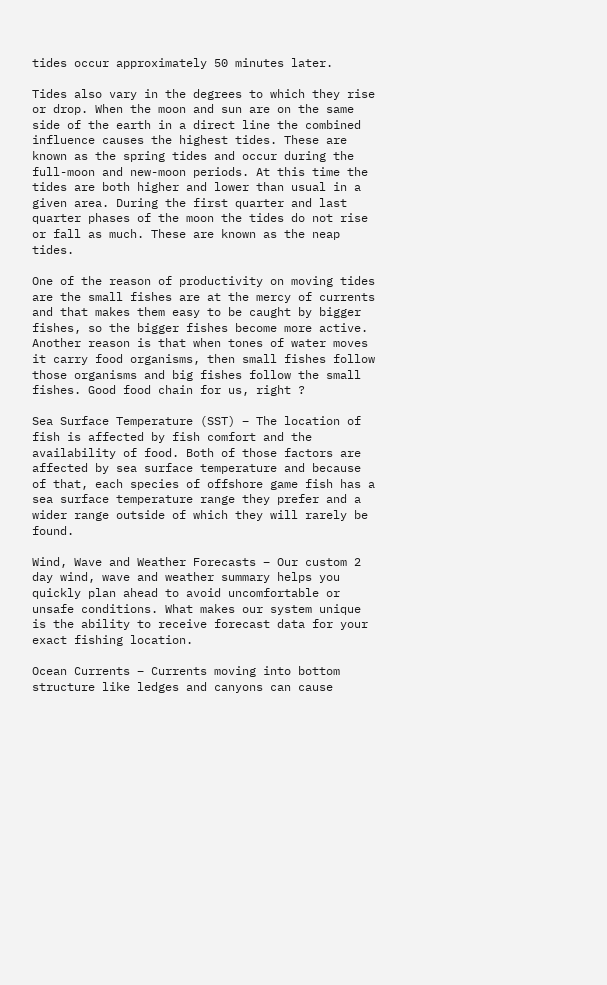tides occur approximately 50 minutes later.

Tides also vary in the degrees to which they rise or drop. When the moon and sun are on the same side of the earth in a direct line the combined influence causes the highest tides. These are known as the spring tides and occur during the full-moon and new-moon periods. At this time the tides are both higher and lower than usual in a given area. During the first quarter and last quarter phases of the moon the tides do not rise or fall as much. These are known as the neap tides.

One of the reason of productivity on moving tides are the small fishes are at the mercy of currents and that makes them easy to be caught by bigger fishes, so the bigger fishes become more active. Another reason is that when tones of water moves it carry food organisms, then small fishes follow those organisms and big fishes follow the small fishes. Good food chain for us, right ?

Sea Surface Temperature (SST) – The location of fish is affected by fish comfort and the availability of food. Both of those factors are affected by sea surface temperature and because of that, each species of offshore game fish has a sea surface temperature range they prefer and a wider range outside of which they will rarely be found.

Wind, Wave and Weather Forecasts – Our custom 2 day wind, wave and weather summary helps you quickly plan ahead to avoid uncomfortable or unsafe conditions. What makes our system unique is the ability to receive forecast data for your exact fishing location.

Ocean Currents – Currents moving into bottom structure like ledges and canyons can cause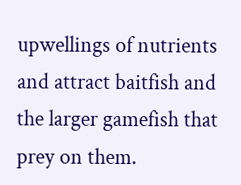upwellings of nutrients and attract baitfish and the larger gamefish that prey on them.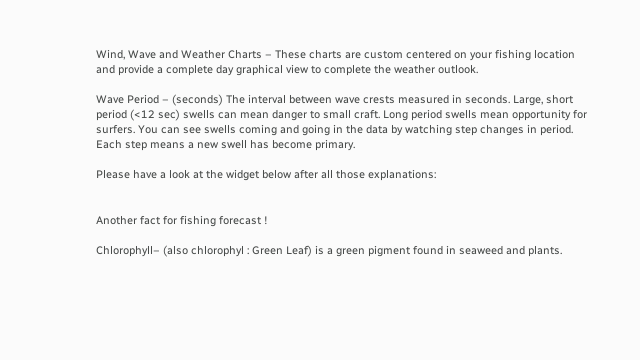Wind, Wave and Weather Charts – These charts are custom centered on your fishing location and provide a complete day graphical view to complete the weather outlook.

Wave Period – (seconds) The interval between wave crests measured in seconds. Large, short period (<12 sec) swells can mean danger to small craft. Long period swells mean opportunity for surfers. You can see swells coming and going in the data by watching step changes in period. Each step means a new swell has become primary.

Please have a look at the widget below after all those explanations:


Another fact for fishing forecast !

Chlorophyll– (also chlorophyl : Green Leaf) is a green pigment found in seaweed and plants.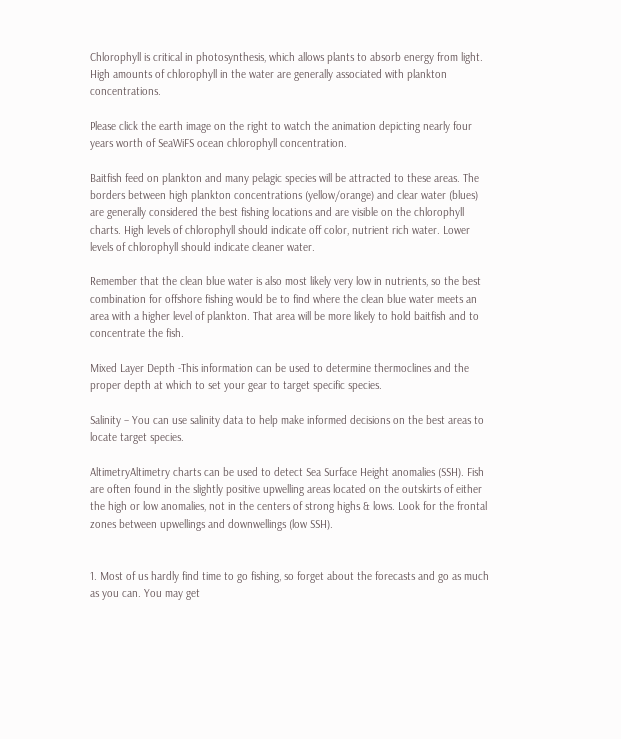Chlorophyll is critical in photosynthesis, which allows plants to absorb energy from light. High amounts of chlorophyll in the water are generally associated with plankton concentrations.

Please click the earth image on the right to watch the animation depicting nearly four years worth of SeaWiFS ocean chlorophyll concentration.

Baitfish feed on plankton and many pelagic species will be attracted to these areas. The borders between high plankton concentrations (yellow/orange) and clear water (blues) are generally considered the best fishing locations and are visible on the chlorophyll charts. High levels of chlorophyll should indicate off color, nutrient rich water. Lower levels of chlorophyll should indicate cleaner water.

Remember that the clean blue water is also most likely very low in nutrients, so the best combination for offshore fishing would be to find where the clean blue water meets an area with a higher level of plankton. That area will be more likely to hold baitfish and to concentrate the fish.

Mixed Layer Depth -This information can be used to determine thermoclines and the proper depth at which to set your gear to target specific species.

Salinity – You can use salinity data to help make informed decisions on the best areas to locate target species.

AltimetryAltimetry charts can be used to detect Sea Surface Height anomalies (SSH). Fish are often found in the slightly positive upwelling areas located on the outskirts of either the high or low anomalies, not in the centers of strong highs & lows. Look for the frontal zones between upwellings and downwellings (low SSH).


1. Most of us hardly find time to go fishing, so forget about the forecasts and go as much as you can. You may get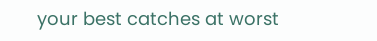your best catches at worst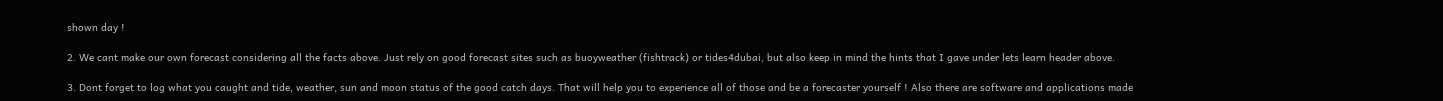shown day !

2. We cant make our own forecast considering all the facts above. Just rely on good forecast sites such as buoyweather (fishtrack) or tides4dubai, but also keep in mind the hints that I gave under lets learn header above.

3. Dont forget to log what you caught and tide, weather, sun and moon status of the good catch days. That will help you to experience all of those and be a forecaster yourself ! Also there are software and applications made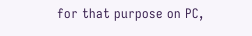for that purpose on PC,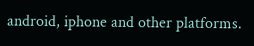android, iphone and other platforms.